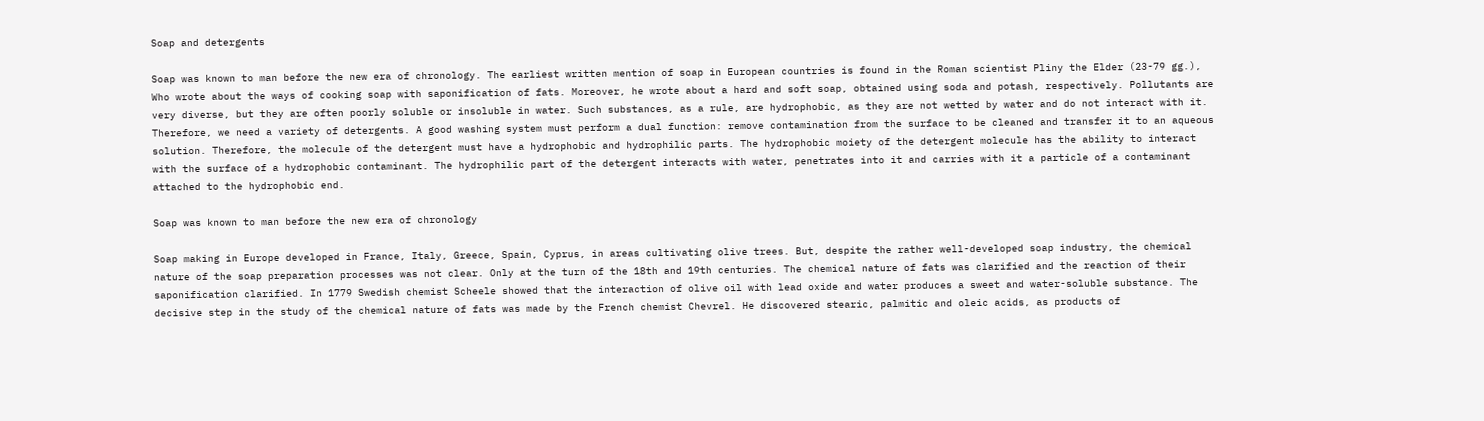Soap and detergents

Soap was known to man before the new era of chronology. The earliest written mention of soap in European countries is found in the Roman scientist Pliny the Elder (23-79 gg.), Who wrote about the ways of cooking soap with saponification of fats. Moreover, he wrote about a hard and soft soap, obtained using soda and potash, respectively. Pollutants are very diverse, but they are often poorly soluble or insoluble in water. Such substances, as a rule, are hydrophobic, as they are not wetted by water and do not interact with it. Therefore, we need a variety of detergents. A good washing system must perform a dual function: remove contamination from the surface to be cleaned and transfer it to an aqueous solution. Therefore, the molecule of the detergent must have a hydrophobic and hydrophilic parts. The hydrophobic moiety of the detergent molecule has the ability to interact with the surface of a hydrophobic contaminant. The hydrophilic part of the detergent interacts with water, penetrates into it and carries with it a particle of a contaminant attached to the hydrophobic end.

Soap was known to man before the new era of chronology

Soap making in Europe developed in France, Italy, Greece, Spain, Cyprus, in areas cultivating olive trees. But, despite the rather well-developed soap industry, the chemical nature of the soap preparation processes was not clear. Only at the turn of the 18th and 19th centuries. The chemical nature of fats was clarified and the reaction of their saponification clarified. In 1779 Swedish chemist Scheele showed that the interaction of olive oil with lead oxide and water produces a sweet and water-soluble substance. The decisive step in the study of the chemical nature of fats was made by the French chemist Chevrel. He discovered stearic, palmitic and oleic acids, as products of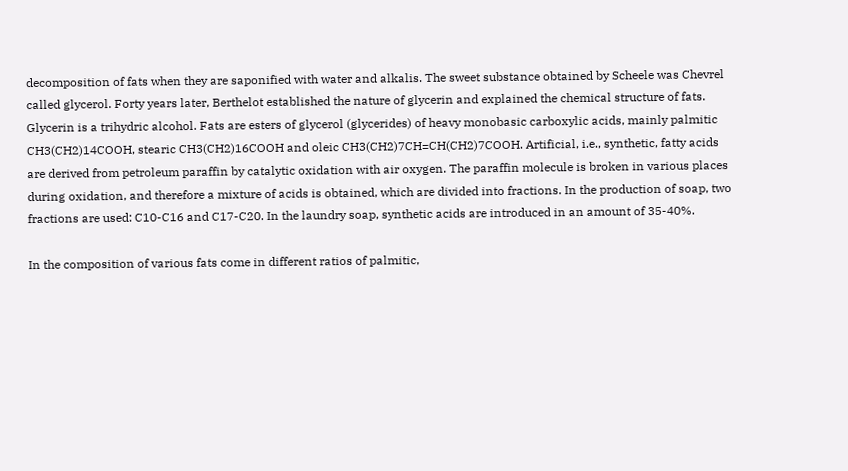decomposition of fats when they are saponified with water and alkalis. The sweet substance obtained by Scheele was Chevrel called glycerol. Forty years later, Berthelot established the nature of glycerin and explained the chemical structure of fats. Glycerin is a trihydric alcohol. Fats are esters of glycerol (glycerides) of heavy monobasic carboxylic acids, mainly palmitic CH3(CH2)14COOH, stearic CH3(CH2)16COOH and oleic CH3(CH2)7CH=CH(CH2)7COOH. Artificial, i.e., synthetic, fatty acids are derived from petroleum paraffin by catalytic oxidation with air oxygen. The paraffin molecule is broken in various places during oxidation, and therefore a mixture of acids is obtained, which are divided into fractions. In the production of soap, two fractions are used: C10-C16 and C17-C20. In the laundry soap, synthetic acids are introduced in an amount of 35-40%.

In the composition of various fats come in different ratios of palmitic,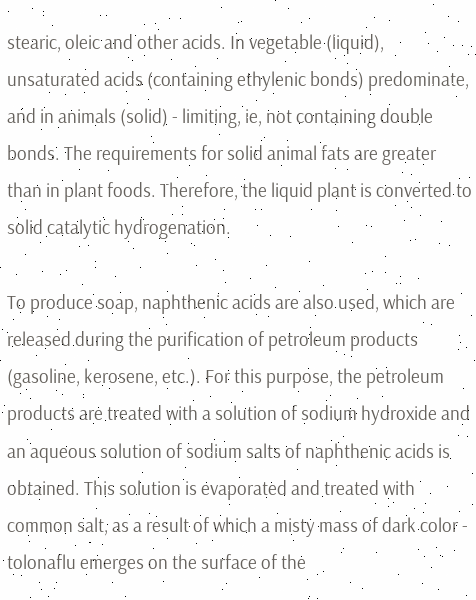stearic, oleic and other acids. In vegetable (liquid), unsaturated acids (containing ethylenic bonds) predominate, and in animals (solid) - limiting, ie, not containing double bonds. The requirements for solid animal fats are greater than in plant foods. Therefore, the liquid plant is converted to solid catalytic hydrogenation.

To produce soap, naphthenic acids are also used, which are released during the purification of petroleum products (gasoline, kerosene, etc.). For this purpose, the petroleum products are treated with a solution of sodium hydroxide and an aqueous solution of sodium salts of naphthenic acids is obtained. This solution is evaporated and treated with common salt, as a result of which a misty mass of dark color - tolonaflu emerges on the surface of the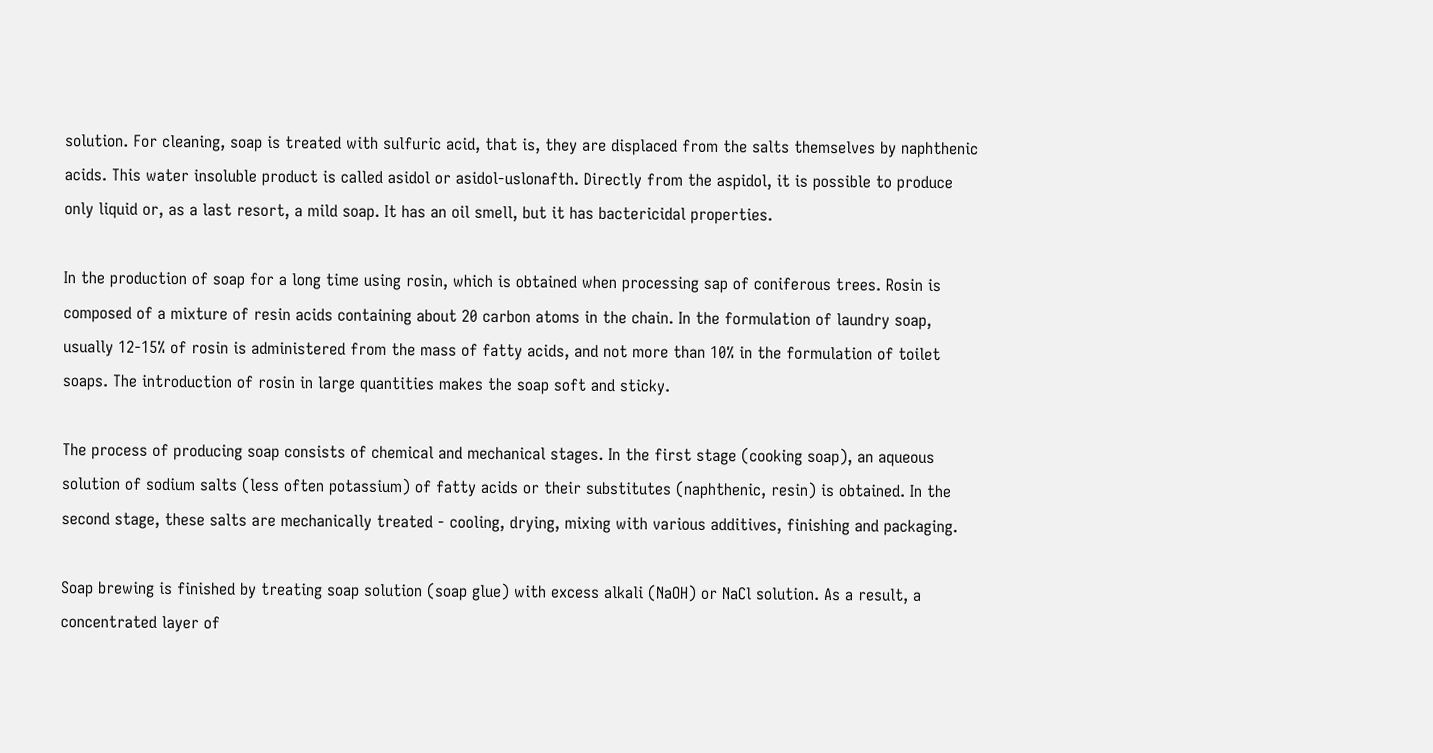solution. For cleaning, soap is treated with sulfuric acid, that is, they are displaced from the salts themselves by naphthenic acids. This water insoluble product is called asidol or asidol-uslonafth. Directly from the aspidol, it is possible to produce only liquid or, as a last resort, a mild soap. It has an oil smell, but it has bactericidal properties.

In the production of soap for a long time using rosin, which is obtained when processing sap of coniferous trees. Rosin is composed of a mixture of resin acids containing about 20 carbon atoms in the chain. In the formulation of laundry soap, usually 12-15% of rosin is administered from the mass of fatty acids, and not more than 10% in the formulation of toilet soaps. The introduction of rosin in large quantities makes the soap soft and sticky.

The process of producing soap consists of chemical and mechanical stages. In the first stage (cooking soap), an aqueous solution of sodium salts (less often potassium) of fatty acids or their substitutes (naphthenic, resin) is obtained. In the second stage, these salts are mechanically treated - cooling, drying, mixing with various additives, finishing and packaging.

Soap brewing is finished by treating soap solution (soap glue) with excess alkali (NaOH) or NaCl solution. As a result, a concentrated layer of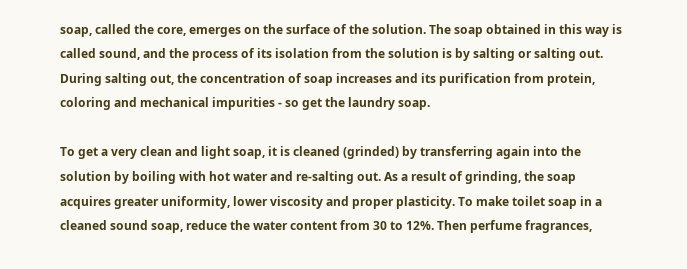soap, called the core, emerges on the surface of the solution. The soap obtained in this way is called sound, and the process of its isolation from the solution is by salting or salting out. During salting out, the concentration of soap increases and its purification from protein, coloring and mechanical impurities - so get the laundry soap.

To get a very clean and light soap, it is cleaned (grinded) by transferring again into the solution by boiling with hot water and re-salting out. As a result of grinding, the soap acquires greater uniformity, lower viscosity and proper plasticity. To make toilet soap in a cleaned sound soap, reduce the water content from 30 to 12%. Then perfume fragrances,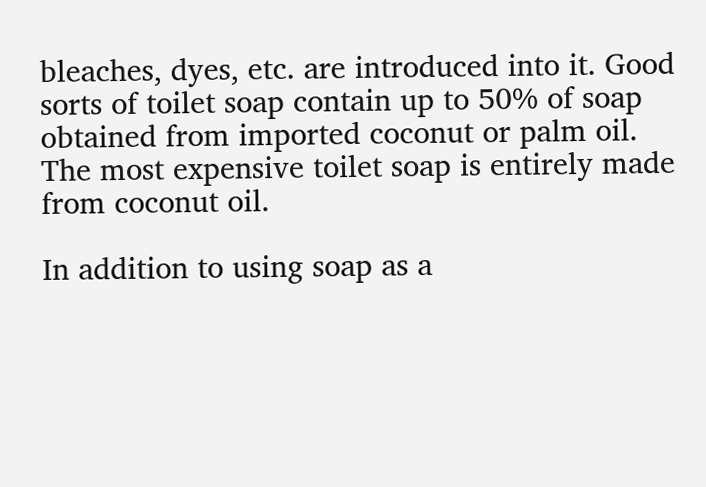bleaches, dyes, etc. are introduced into it. Good sorts of toilet soap contain up to 50% of soap obtained from imported coconut or palm oil. The most expensive toilet soap is entirely made from coconut oil.

In addition to using soap as a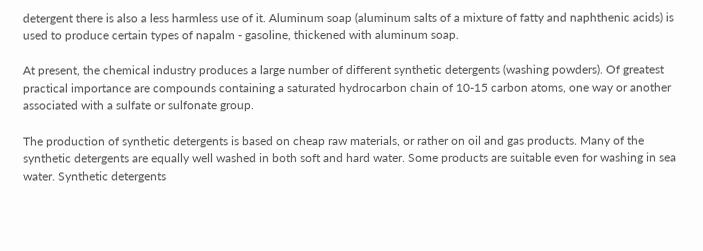detergent there is also a less harmless use of it. Aluminum soap (aluminum salts of a mixture of fatty and naphthenic acids) is used to produce certain types of napalm - gasoline, thickened with aluminum soap.

At present, the chemical industry produces a large number of different synthetic detergents (washing powders). Of greatest practical importance are compounds containing a saturated hydrocarbon chain of 10-15 carbon atoms, one way or another associated with a sulfate or sulfonate group.

The production of synthetic detergents is based on cheap raw materials, or rather on oil and gas products. Many of the synthetic detergents are equally well washed in both soft and hard water. Some products are suitable even for washing in sea water. Synthetic detergents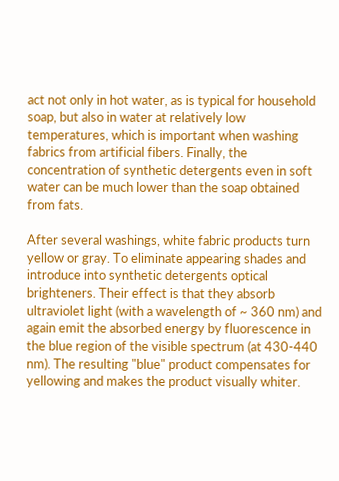act not only in hot water, as is typical for household soap, but also in water at relatively low temperatures, which is important when washing fabrics from artificial fibers. Finally, the concentration of synthetic detergents even in soft water can be much lower than the soap obtained from fats.

After several washings, white fabric products turn yellow or gray. To eliminate appearing shades and introduce into synthetic detergents optical brighteners. Their effect is that they absorb ultraviolet light (with a wavelength of ~ 360 nm) and again emit the absorbed energy by fluorescence in the blue region of the visible spectrum (at 430-440 nm). The resulting "blue" product compensates for yellowing and makes the product visually whiter.